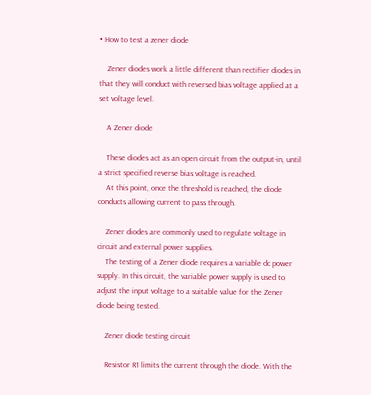• How to test a zener diode

    Zener diodes work a little different than rectifier diodes in that they will conduct with reversed bias voltage applied at a set voltage level.

    A Zener diode

    These diodes act as an open circuit from the output-in, until a strict specified reverse bias voltage is reached.
    At this point, once the threshold is reached, the diode conducts allowing current to pass through.

    Zener diodes are commonly used to regulate voltage in circuit and external power supplies.
    The testing of a Zener diode requires a variable dc power supply. In this circuit, the variable power supply is used to adjust the input voltage to a suitable value for the Zener diode being tested.

    Zener diode testing circuit

    Resistor R1 limits the current through the diode. With the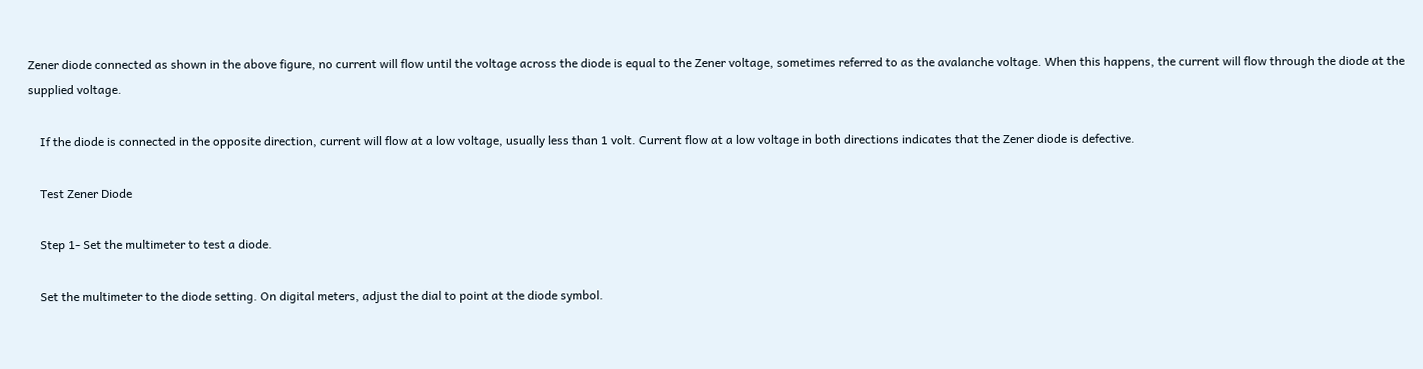Zener diode connected as shown in the above figure, no current will flow until the voltage across the diode is equal to the Zener voltage, sometimes referred to as the avalanche voltage. When this happens, the current will flow through the diode at the supplied voltage.

    If the diode is connected in the opposite direction, current will flow at a low voltage, usually less than 1 volt. Current flow at a low voltage in both directions indicates that the Zener diode is defective.

    Test Zener Diode

    Step 1- Set the multimeter to test a diode.

    Set the multimeter to the diode setting. On digital meters, adjust the dial to point at the diode symbol.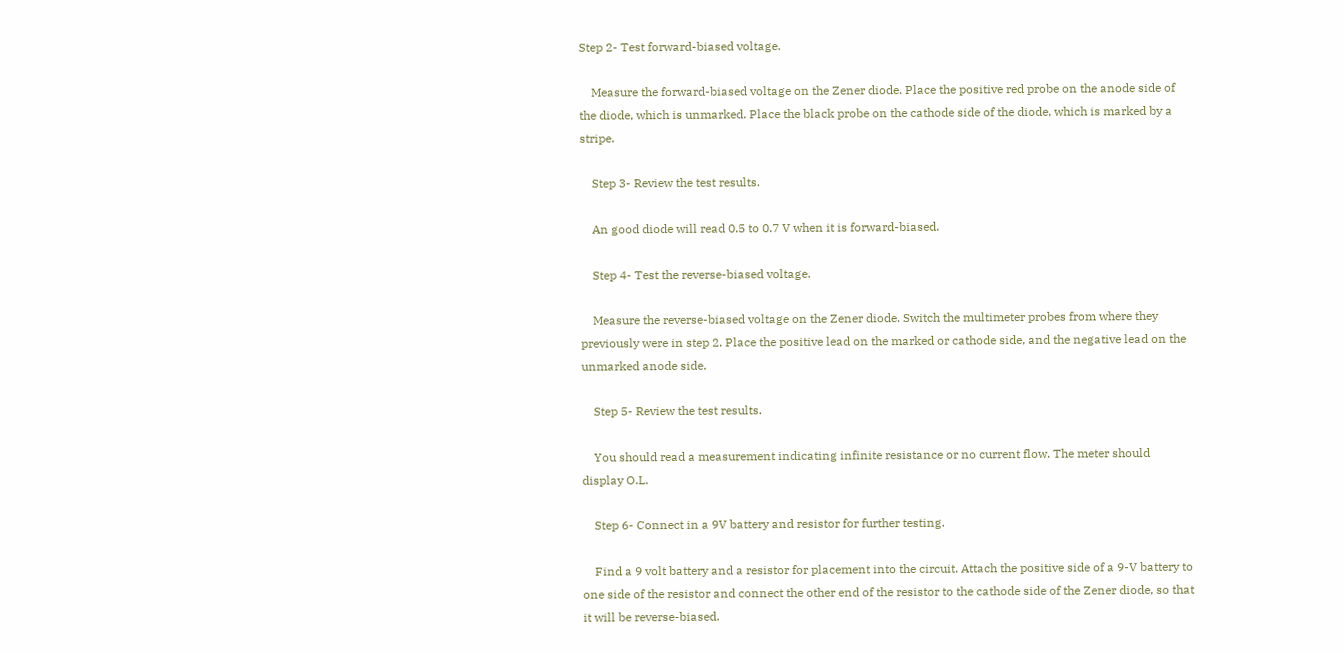Step 2- Test forward-biased voltage.

    Measure the forward-biased voltage on the Zener diode. Place the positive red probe on the anode side of the diode, which is unmarked. Place the black probe on the cathode side of the diode, which is marked by a stripe.

    Step 3- Review the test results.

    An good diode will read 0.5 to 0.7 V when it is forward-biased.

    Step 4- Test the reverse-biased voltage.

    Measure the reverse-biased voltage on the Zener diode. Switch the multimeter probes from where they previously were in step 2. Place the positive lead on the marked or cathode side, and the negative lead on the unmarked anode side.

    Step 5- Review the test results.

    You should read a measurement indicating infinite resistance or no current flow. The meter should display O.L.

    Step 6- Connect in a 9V battery and resistor for further testing.

    Find a 9 volt battery and a resistor for placement into the circuit. Attach the positive side of a 9-V battery to one side of the resistor and connect the other end of the resistor to the cathode side of the Zener diode, so that it will be reverse-biased.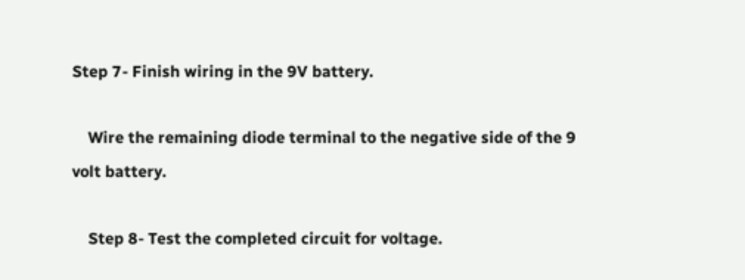Step 7- Finish wiring in the 9V battery.

    Wire the remaining diode terminal to the negative side of the 9 volt battery.

    Step 8- Test the completed circuit for voltage.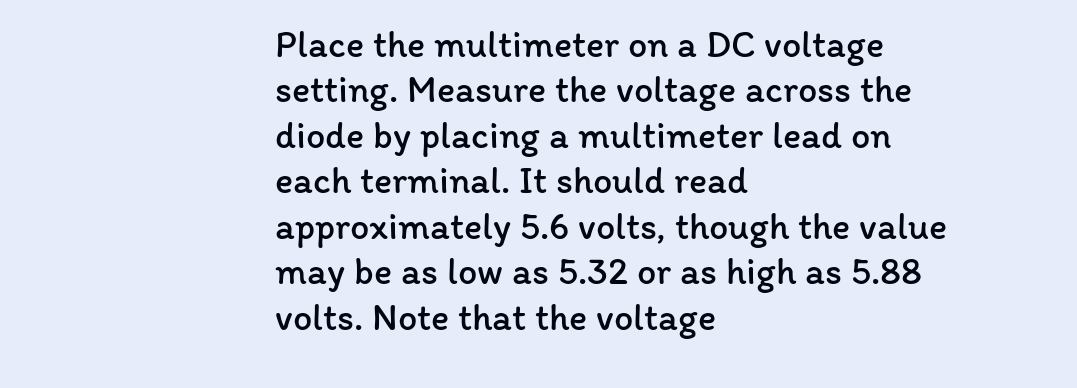Place the multimeter on a DC voltage setting. Measure the voltage across the diode by placing a multimeter lead on each terminal. It should read approximately 5.6 volts, though the value may be as low as 5.32 or as high as 5.88 volts. Note that the voltage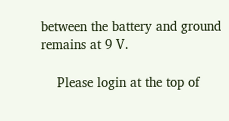between the battery and ground remains at 9 V.

    Please login at the top of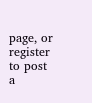page, or register to post a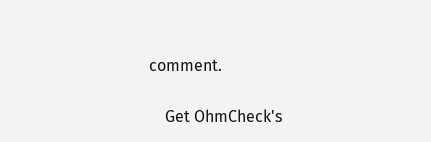comment.

    Get OhmCheck's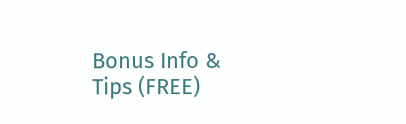Bonus Info & Tips (FREE)